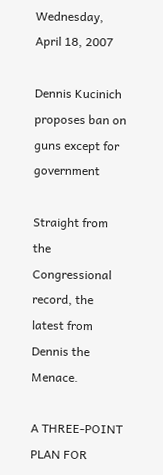Wednesday, April 18, 2007

Dennis Kucinich proposes ban on guns except for government

Straight from the Congressional record, the latest from Dennis the Menace.

A THREE-POINT PLAN FOR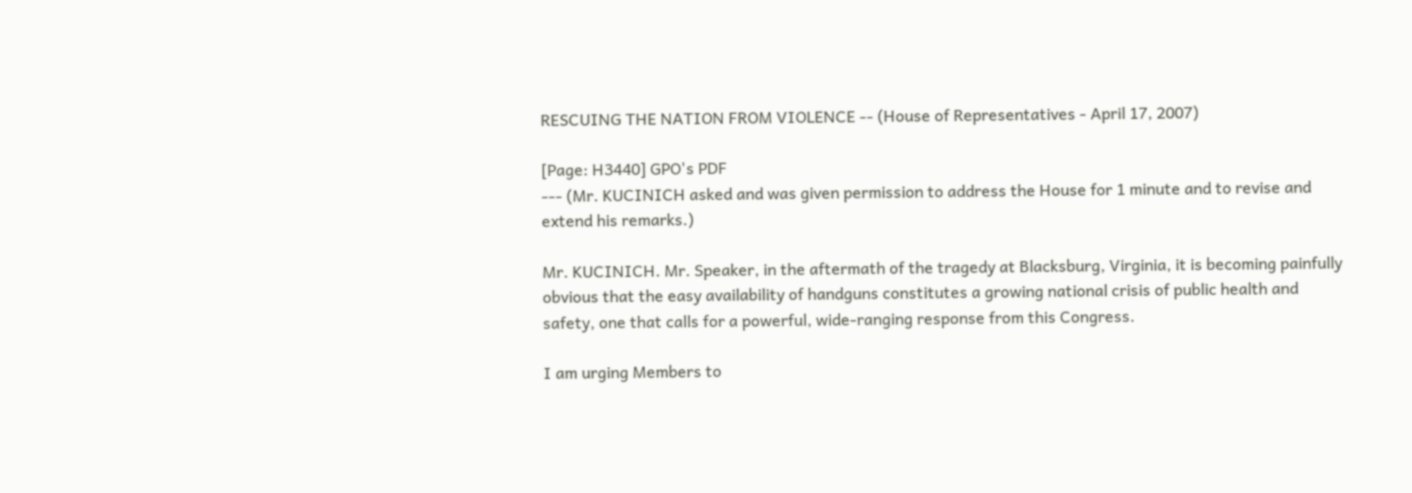RESCUING THE NATION FROM VIOLENCE -- (House of Representatives - April 17, 2007)

[Page: H3440] GPO's PDF
--- (Mr. KUCINICH asked and was given permission to address the House for 1 minute and to revise and extend his remarks.)

Mr. KUCINICH. Mr. Speaker, in the aftermath of the tragedy at Blacksburg, Virginia, it is becoming painfully obvious that the easy availability of handguns constitutes a growing national crisis of public health and safety, one that calls for a powerful, wide-ranging response from this Congress.

I am urging Members to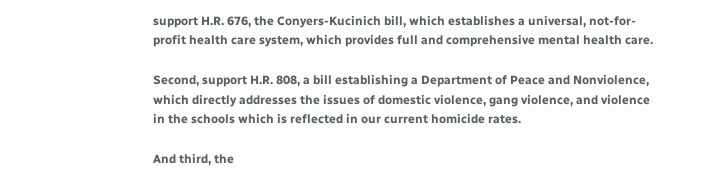support H.R. 676, the Conyers-Kucinich bill, which establishes a universal, not-for-profit health care system, which provides full and comprehensive mental health care.

Second, support H.R. 808, a bill establishing a Department of Peace and Nonviolence, which directly addresses the issues of domestic violence, gang violence, and violence in the schools which is reflected in our current homicide rates.

And third, the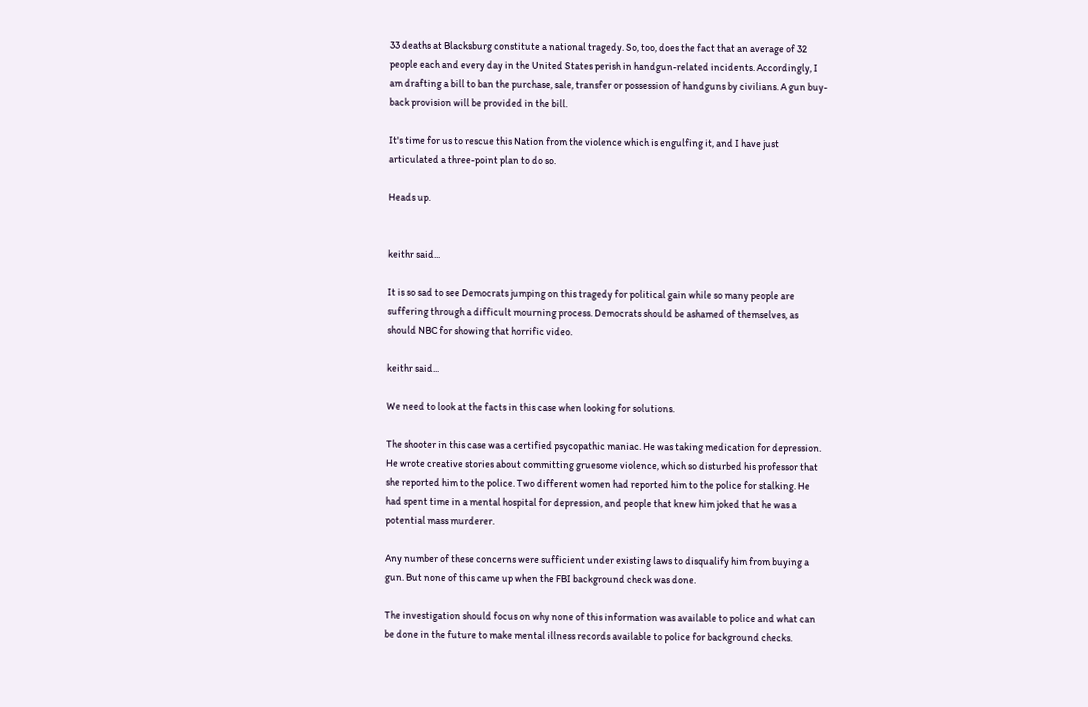33 deaths at Blacksburg constitute a national tragedy. So, too, does the fact that an average of 32 people each and every day in the United States perish in handgun-related incidents. Accordingly, I am drafting a bill to ban the purchase, sale, transfer or possession of handguns by civilians. A gun buy-back provision will be provided in the bill.

It's time for us to rescue this Nation from the violence which is engulfing it, and I have just articulated a three-point plan to do so.

Heads up.


keithr said...

It is so sad to see Democrats jumping on this tragedy for political gain while so many people are suffering through a difficult mourning process. Democrats should be ashamed of themselves, as should NBC for showing that horrific video.

keithr said...

We need to look at the facts in this case when looking for solutions.

The shooter in this case was a certified psycopathic maniac. He was taking medication for depression. He wrote creative stories about committing gruesome violence, which so disturbed his professor that she reported him to the police. Two different women had reported him to the police for stalking. He had spent time in a mental hospital for depression, and people that knew him joked that he was a potential mass murderer.

Any number of these concerns were sufficient under existing laws to disqualify him from buying a gun. But none of this came up when the FBI background check was done.

The investigation should focus on why none of this information was available to police and what can be done in the future to make mental illness records available to police for background checks.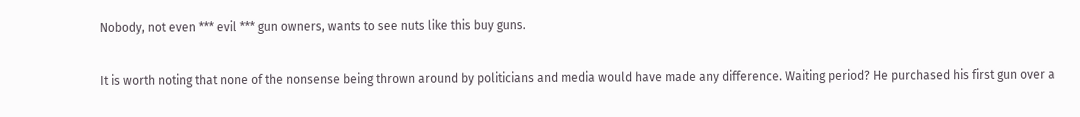Nobody, not even *** evil *** gun owners, wants to see nuts like this buy guns.

It is worth noting that none of the nonsense being thrown around by politicians and media would have made any difference. Waiting period? He purchased his first gun over a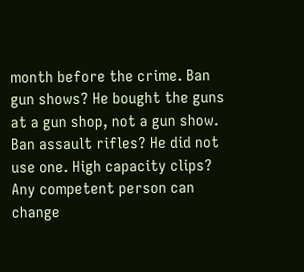month before the crime. Ban gun shows? He bought the guns at a gun shop, not a gun show. Ban assault rifles? He did not use one. High capacity clips? Any competent person can change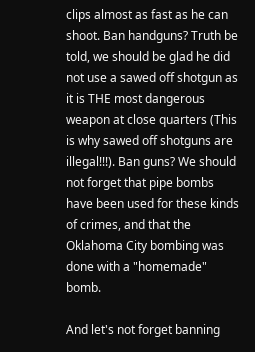clips almost as fast as he can shoot. Ban handguns? Truth be told, we should be glad he did not use a sawed off shotgun as it is THE most dangerous weapon at close quarters (This is why sawed off shotguns are illegal!!!). Ban guns? We should not forget that pipe bombs have been used for these kinds of crimes, and that the Oklahoma City bombing was done with a "homemade" bomb.

And let's not forget banning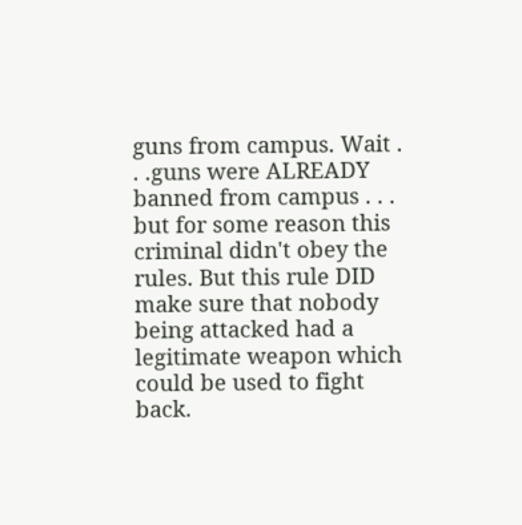guns from campus. Wait . . .guns were ALREADY banned from campus . . . but for some reason this criminal didn't obey the rules. But this rule DID make sure that nobody being attacked had a legitimate weapon which could be used to fight back.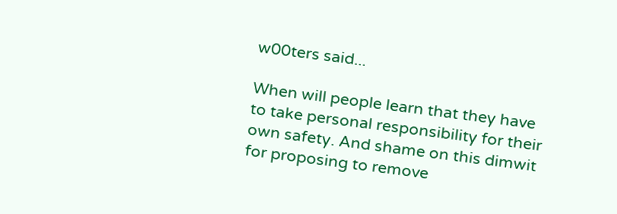w00ters said...

When will people learn that they have to take personal responsibility for their own safety. And shame on this dimwit for proposing to remove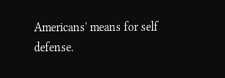Americans' means for self defense.